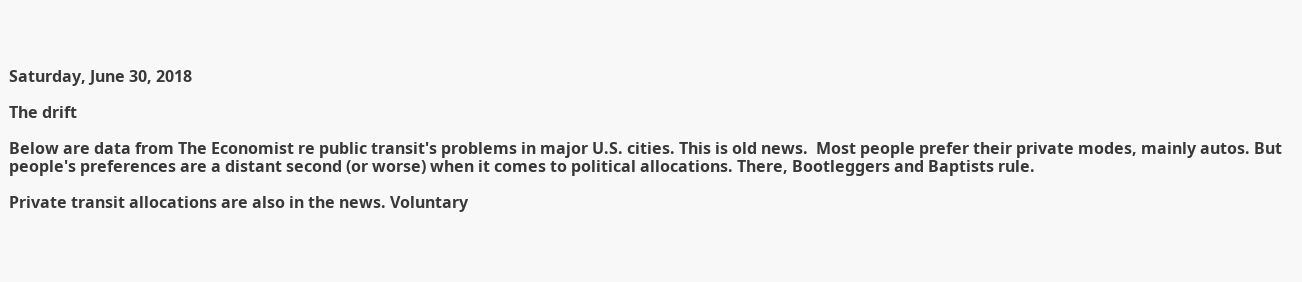Saturday, June 30, 2018

The drift

Below are data from The Economist re public transit's problems in major U.S. cities. This is old news.  Most people prefer their private modes, mainly autos. But people's preferences are a distant second (or worse) when it comes to political allocations. There, Bootleggers and Baptists rule.

Private transit allocations are also in the news. Voluntary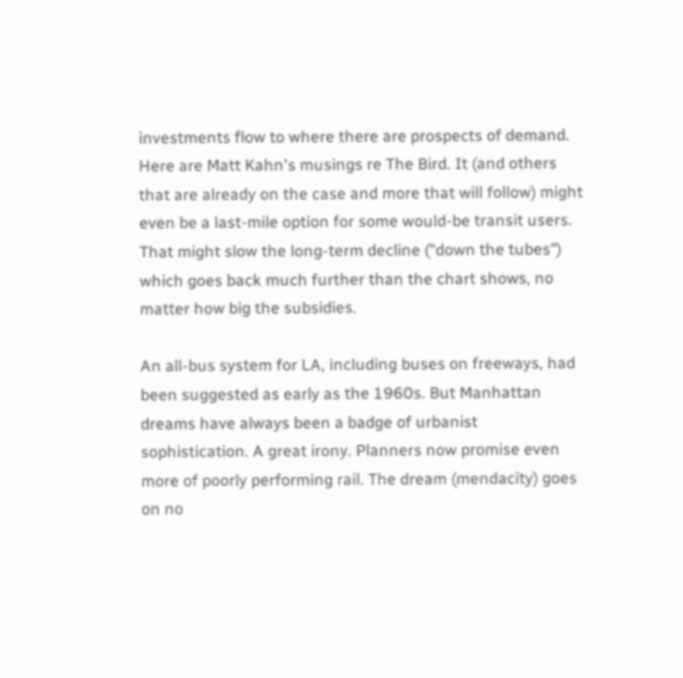investments flow to where there are prospects of demand.  Here are Matt Kahn's musings re The Bird. It (and others that are already on the case and more that will follow) might even be a last-mile option for some would-be transit users. That might slow the long-term decline ("down the tubes") which goes back much further than the chart shows, no matter how big the subsidies.

An all-bus system for LA, including buses on freeways, had been suggested as early as the 1960s. But Manhattan dreams have always been a badge of urbanist sophistication. A great irony. Planners now promise even more of poorly performing rail. The dream (mendacity) goes on no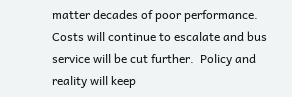matter decades of poor performance. Costs will continue to escalate and bus service will be cut further.  Policy and reality will keep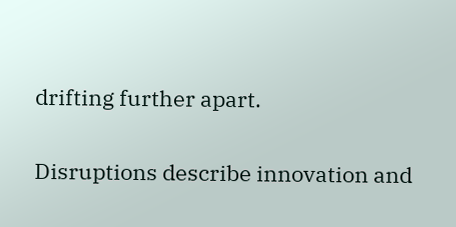drifting further apart.

Disruptions describe innovation and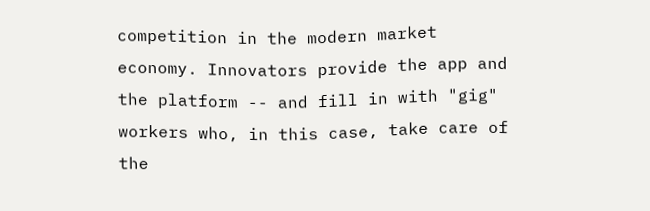competition in the modern market economy. Innovators provide the app and the platform -- and fill in with "gig" workers who, in this case, take care of the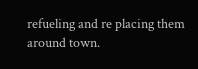refueling and re placing them around town.